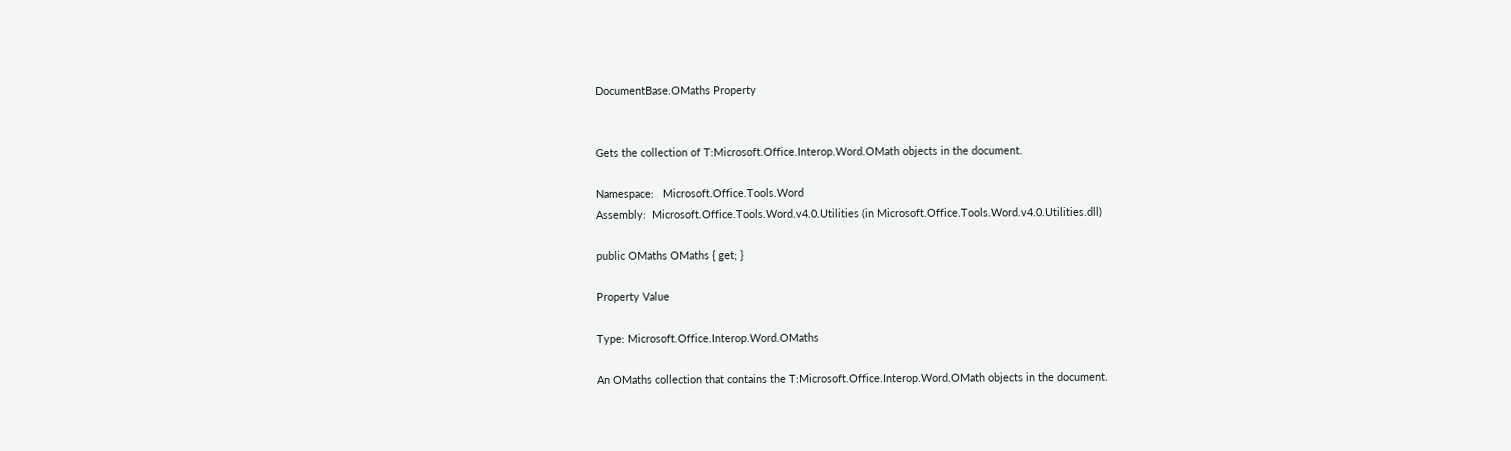DocumentBase.OMaths Property


Gets the collection of T:Microsoft.Office.Interop.Word.OMath objects in the document.

Namespace:   Microsoft.Office.Tools.Word
Assembly:  Microsoft.Office.Tools.Word.v4.0.Utilities (in Microsoft.Office.Tools.Word.v4.0.Utilities.dll)

public OMaths OMaths { get; }

Property Value

Type: Microsoft.Office.Interop.Word.OMaths

An OMaths collection that contains the T:Microsoft.Office.Interop.Word.OMath objects in the document.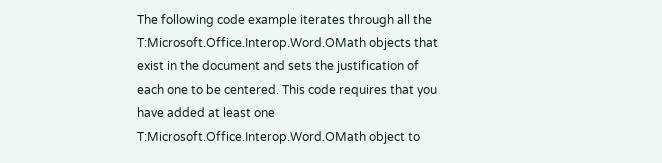The following code example iterates through all the T:Microsoft.Office.Interop.Word.OMath objects that exist in the document and sets the justification of each one to be centered. This code requires that you have added at least one T:Microsoft.Office.Interop.Word.OMath object to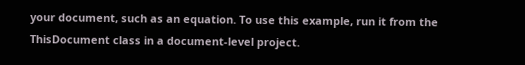your document, such as an equation. To use this example, run it from the ThisDocument class in a document-level project.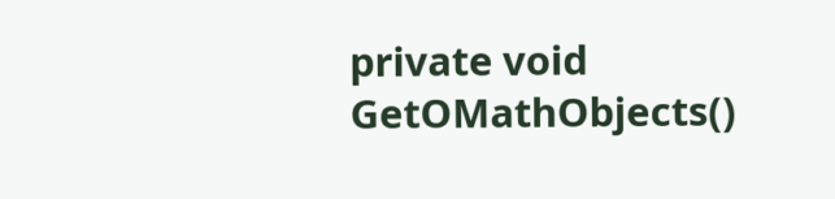private void GetOMathObjects()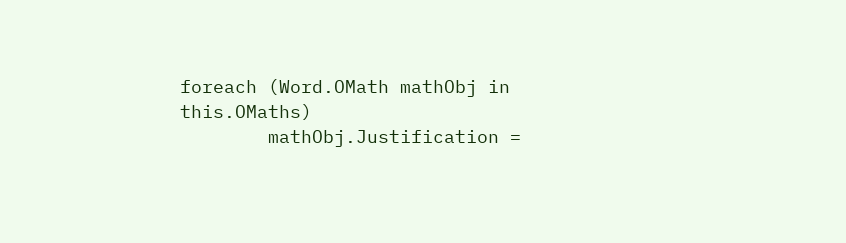foreach (Word.OMath mathObj in this.OMaths)
        mathObj.Justification =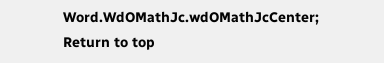Word.WdOMathJc.wdOMathJcCenter;
Return to top